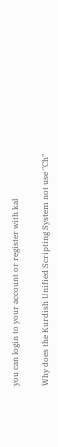you can login to your account or register with kal

Why does the Kurdish Unified Scripting System not use "Ch"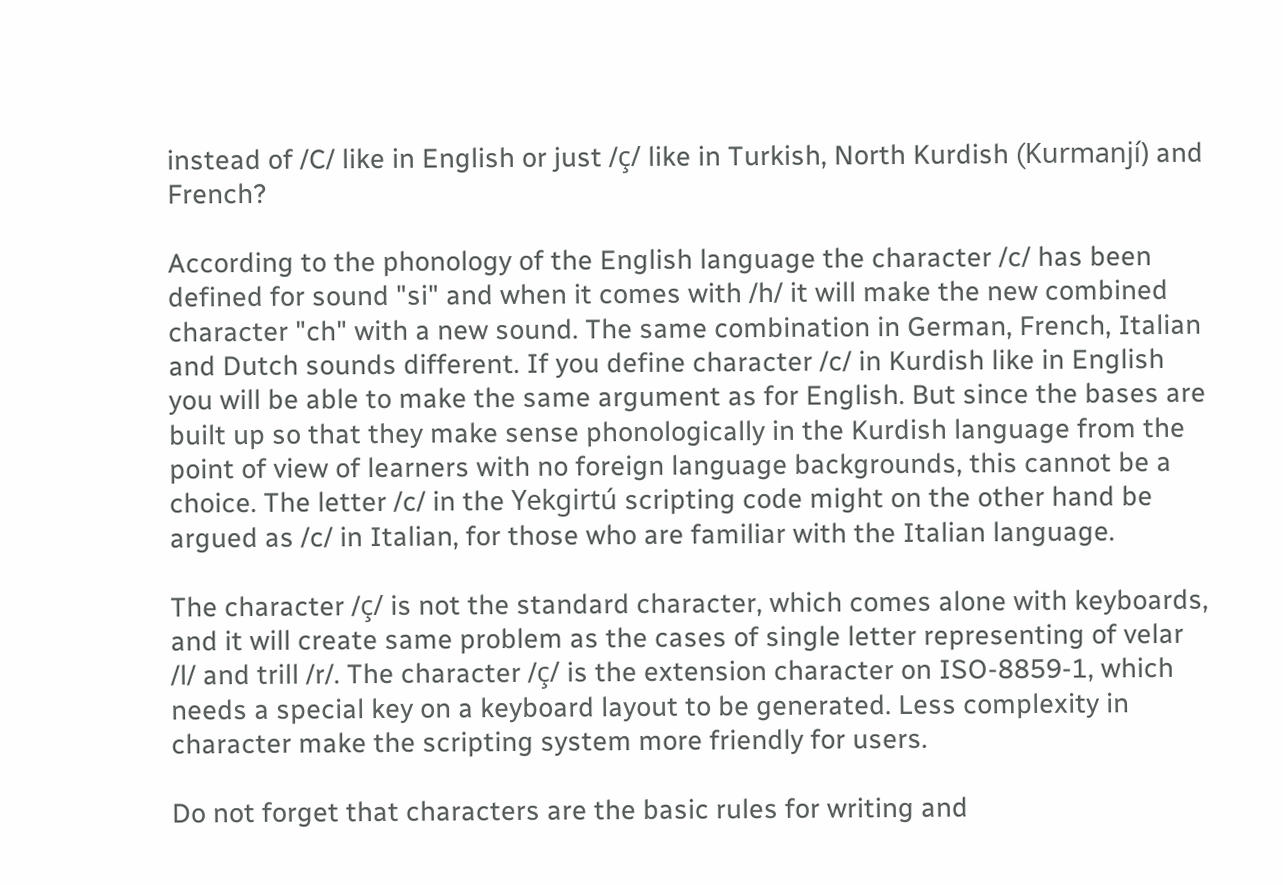instead of /C/ like in English or just /ç/ like in Turkish, North Kurdish (Kurmanjí) and French?

According to the phonology of the English language the character /c/ has been defined for sound "si" and when it comes with /h/ it will make the new combined character "ch" with a new sound. The same combination in German, French, Italian and Dutch sounds different. If you define character /c/ in Kurdish like in English you will be able to make the same argument as for English. But since the bases are built up so that they make sense phonologically in the Kurdish language from the point of view of learners with no foreign language backgrounds, this cannot be a choice. The letter /c/ in the Yekgirtú scripting code might on the other hand be argued as /c/ in Italian, for those who are familiar with the Italian language.

The character /ç/ is not the standard character, which comes alone with keyboards, and it will create same problem as the cases of single letter representing of velar /l/ and trill /r/. The character /ç/ is the extension character on ISO-8859-1, which needs a special key on a keyboard layout to be generated. Less complexity in character make the scripting system more friendly for users.

Do not forget that characters are the basic rules for writing and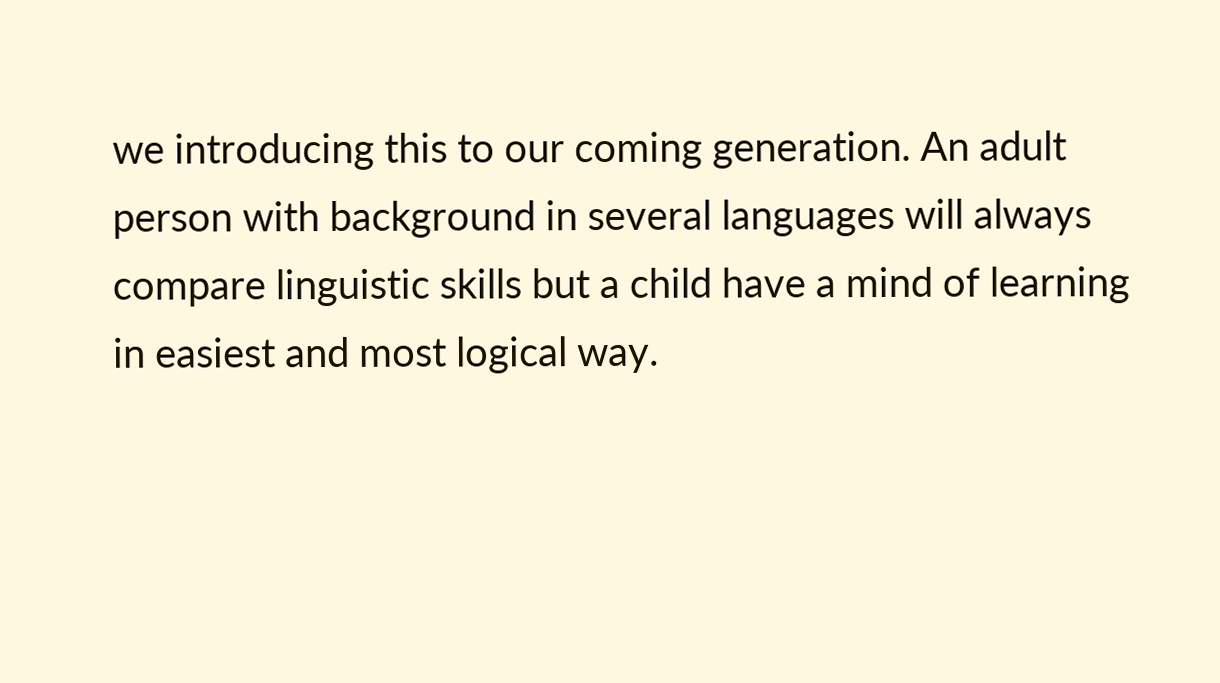we introducing this to our coming generation. An adult person with background in several languages will always compare linguistic skills but a child have a mind of learning in easiest and most logical way.